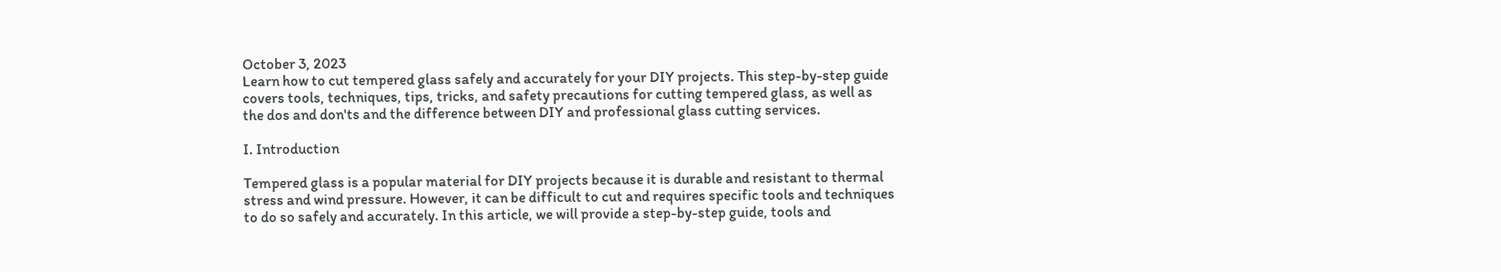October 3, 2023
Learn how to cut tempered glass safely and accurately for your DIY projects. This step-by-step guide covers tools, techniques, tips, tricks, and safety precautions for cutting tempered glass, as well as the dos and don'ts and the difference between DIY and professional glass cutting services.

I. Introduction

Tempered glass is a popular material for DIY projects because it is durable and resistant to thermal stress and wind pressure. However, it can be difficult to cut and requires specific tools and techniques to do so safely and accurately. In this article, we will provide a step-by-step guide, tools and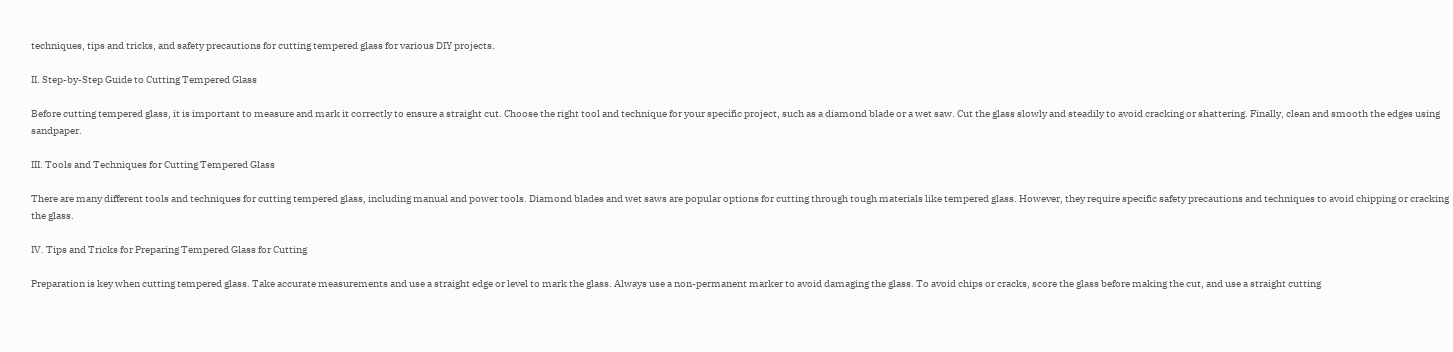techniques, tips and tricks, and safety precautions for cutting tempered glass for various DIY projects.

II. Step-by-Step Guide to Cutting Tempered Glass

Before cutting tempered glass, it is important to measure and mark it correctly to ensure a straight cut. Choose the right tool and technique for your specific project, such as a diamond blade or a wet saw. Cut the glass slowly and steadily to avoid cracking or shattering. Finally, clean and smooth the edges using sandpaper.

III. Tools and Techniques for Cutting Tempered Glass

There are many different tools and techniques for cutting tempered glass, including manual and power tools. Diamond blades and wet saws are popular options for cutting through tough materials like tempered glass. However, they require specific safety precautions and techniques to avoid chipping or cracking the glass.

IV. Tips and Tricks for Preparing Tempered Glass for Cutting

Preparation is key when cutting tempered glass. Take accurate measurements and use a straight edge or level to mark the glass. Always use a non-permanent marker to avoid damaging the glass. To avoid chips or cracks, score the glass before making the cut, and use a straight cutting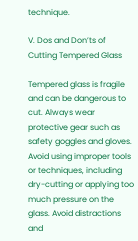technique.

V. Dos and Don’ts of Cutting Tempered Glass

Tempered glass is fragile and can be dangerous to cut. Always wear protective gear such as safety goggles and gloves. Avoid using improper tools or techniques, including dry-cutting or applying too much pressure on the glass. Avoid distractions and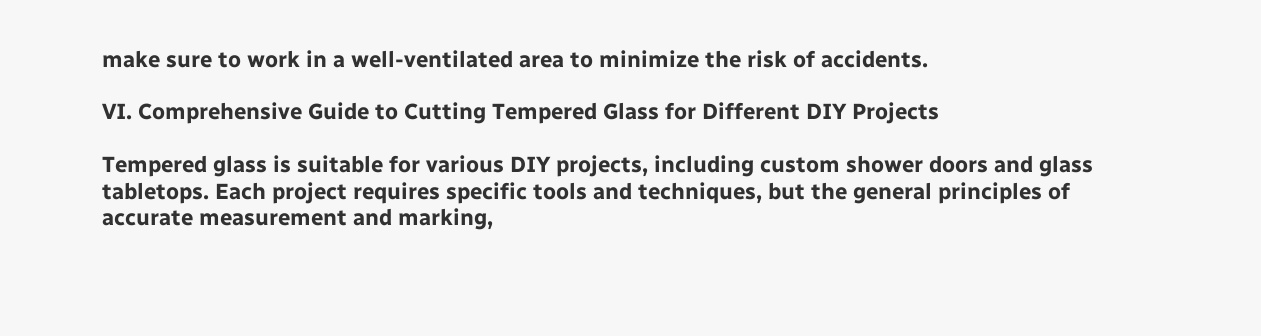make sure to work in a well-ventilated area to minimize the risk of accidents.

VI. Comprehensive Guide to Cutting Tempered Glass for Different DIY Projects

Tempered glass is suitable for various DIY projects, including custom shower doors and glass tabletops. Each project requires specific tools and techniques, but the general principles of accurate measurement and marking,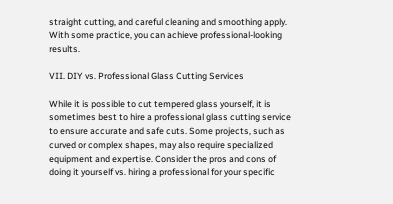straight cutting, and careful cleaning and smoothing apply. With some practice, you can achieve professional-looking results.

VII. DIY vs. Professional Glass Cutting Services

While it is possible to cut tempered glass yourself, it is sometimes best to hire a professional glass cutting service to ensure accurate and safe cuts. Some projects, such as curved or complex shapes, may also require specialized equipment and expertise. Consider the pros and cons of doing it yourself vs. hiring a professional for your specific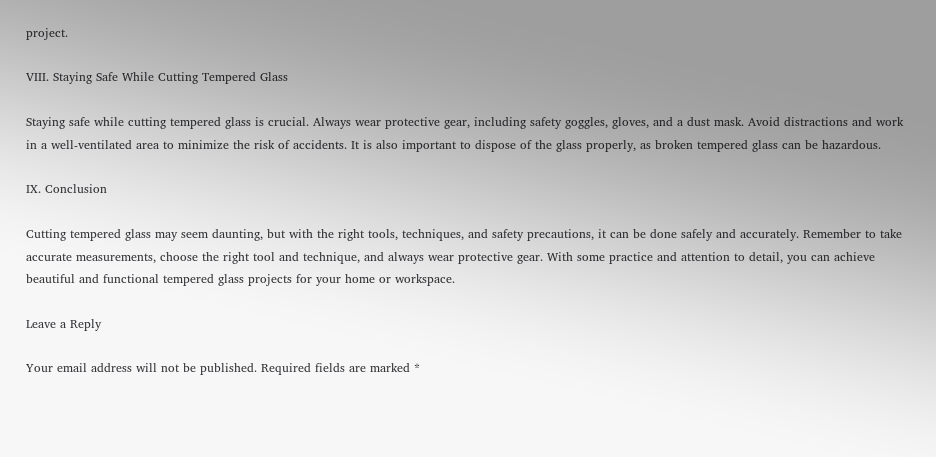project.

VIII. Staying Safe While Cutting Tempered Glass

Staying safe while cutting tempered glass is crucial. Always wear protective gear, including safety goggles, gloves, and a dust mask. Avoid distractions and work in a well-ventilated area to minimize the risk of accidents. It is also important to dispose of the glass properly, as broken tempered glass can be hazardous.

IX. Conclusion

Cutting tempered glass may seem daunting, but with the right tools, techniques, and safety precautions, it can be done safely and accurately. Remember to take accurate measurements, choose the right tool and technique, and always wear protective gear. With some practice and attention to detail, you can achieve beautiful and functional tempered glass projects for your home or workspace.

Leave a Reply

Your email address will not be published. Required fields are marked *